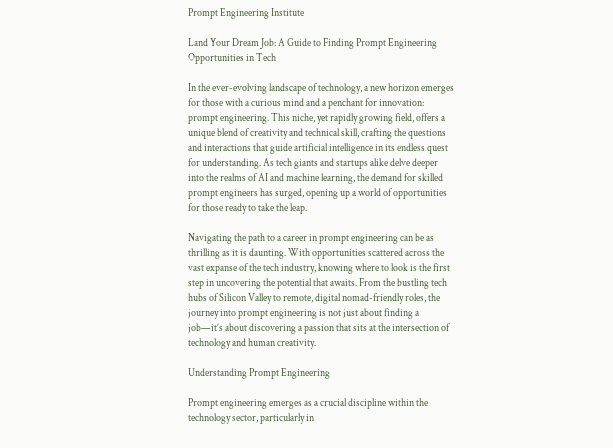Prompt Engineering Institute

Land Your Dream Job: A Guide to Finding Prompt Engineering Opportunities in Tech

In the ever-evolving landscape of technology, a new horizon emerges for those with a curious mind and a penchant for innovation: prompt engineering. This niche, yet rapidly growing field, offers a unique blend of creativity and technical skill, crafting the questions and interactions that guide artificial intelligence in its endless quest for understanding. As tech giants and startups alike delve deeper into the realms of AI and machine learning, the demand for skilled prompt engineers has surged, opening up a world of opportunities for those ready to take the leap.

Navigating the path to a career in prompt engineering can be as thrilling as it is daunting. With opportunities scattered across the vast expanse of the tech industry, knowing where to look is the first step in uncovering the potential that awaits. From the bustling tech hubs of Silicon Valley to remote, digital nomad-friendly roles, the journey into prompt engineering is not just about finding a job—it’s about discovering a passion that sits at the intersection of technology and human creativity.

Understanding Prompt Engineering

Prompt engineering emerges as a crucial discipline within the technology sector, particularly in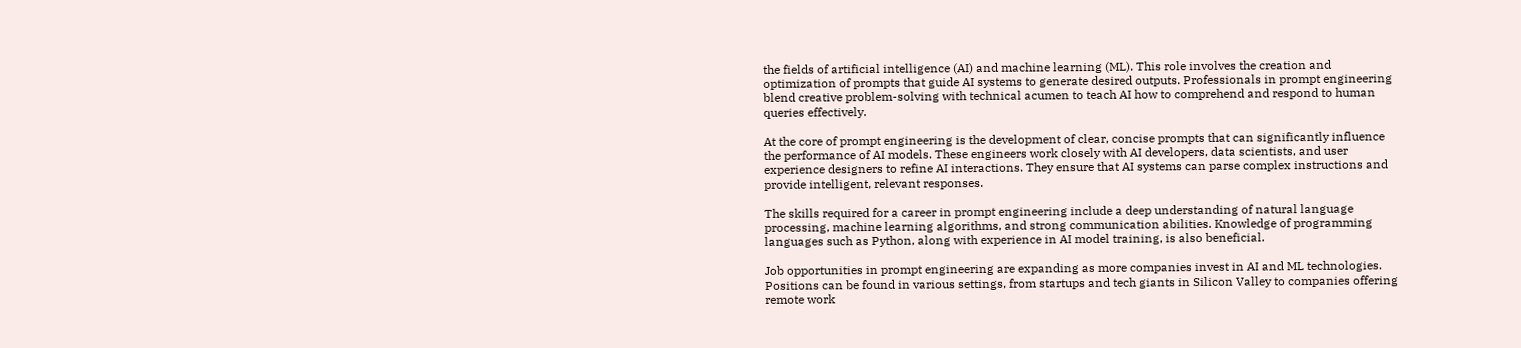the fields of artificial intelligence (AI) and machine learning (ML). This role involves the creation and optimization of prompts that guide AI systems to generate desired outputs. Professionals in prompt engineering blend creative problem-solving with technical acumen to teach AI how to comprehend and respond to human queries effectively.

At the core of prompt engineering is the development of clear, concise prompts that can significantly influence the performance of AI models. These engineers work closely with AI developers, data scientists, and user experience designers to refine AI interactions. They ensure that AI systems can parse complex instructions and provide intelligent, relevant responses.

The skills required for a career in prompt engineering include a deep understanding of natural language processing, machine learning algorithms, and strong communication abilities. Knowledge of programming languages such as Python, along with experience in AI model training, is also beneficial.

Job opportunities in prompt engineering are expanding as more companies invest in AI and ML technologies. Positions can be found in various settings, from startups and tech giants in Silicon Valley to companies offering remote work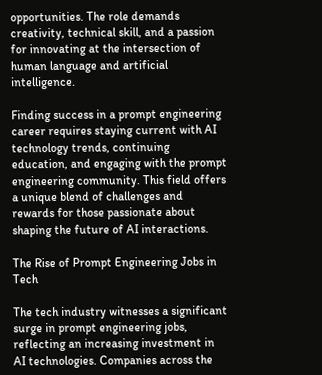opportunities. The role demands creativity, technical skill, and a passion for innovating at the intersection of human language and artificial intelligence.

Finding success in a prompt engineering career requires staying current with AI technology trends, continuing education, and engaging with the prompt engineering community. This field offers a unique blend of challenges and rewards for those passionate about shaping the future of AI interactions.

The Rise of Prompt Engineering Jobs in Tech

The tech industry witnesses a significant surge in prompt engineering jobs, reflecting an increasing investment in AI technologies. Companies across the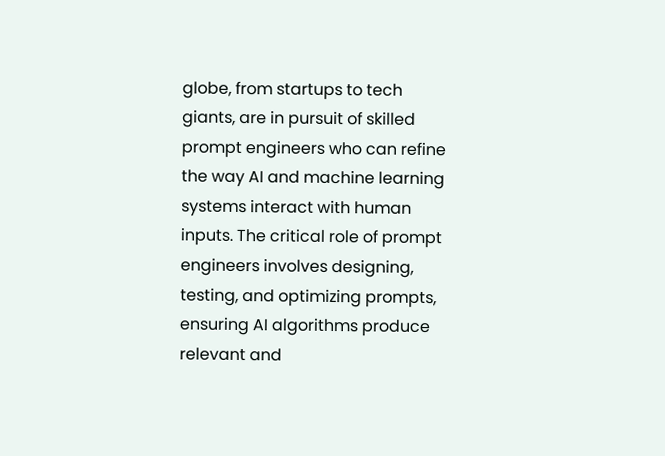globe, from startups to tech giants, are in pursuit of skilled prompt engineers who can refine the way AI and machine learning systems interact with human inputs. The critical role of prompt engineers involves designing, testing, and optimizing prompts, ensuring AI algorithms produce relevant and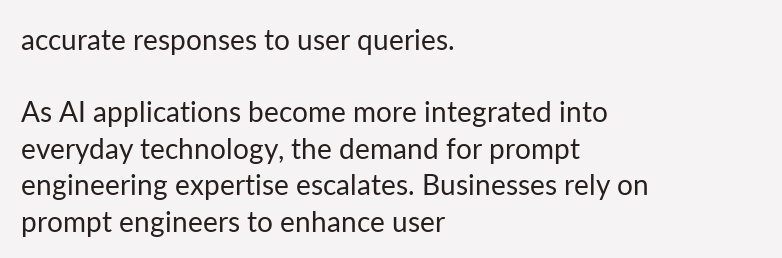accurate responses to user queries.

As AI applications become more integrated into everyday technology, the demand for prompt engineering expertise escalates. Businesses rely on prompt engineers to enhance user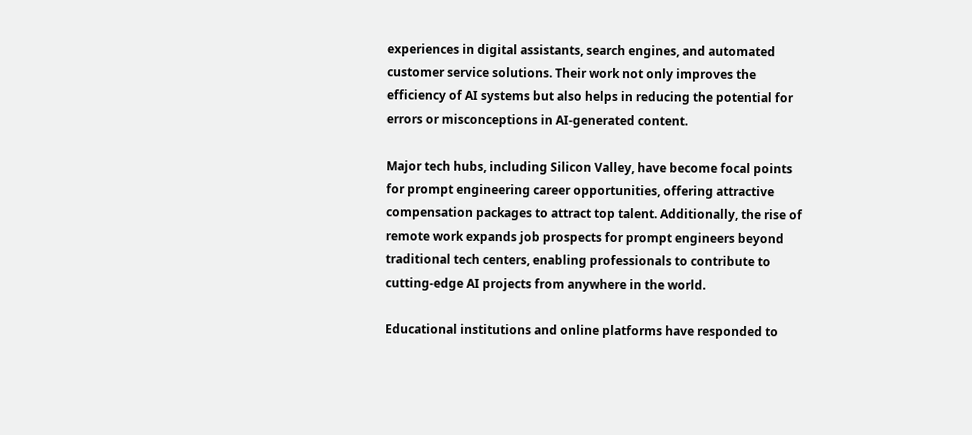experiences in digital assistants, search engines, and automated customer service solutions. Their work not only improves the efficiency of AI systems but also helps in reducing the potential for errors or misconceptions in AI-generated content.

Major tech hubs, including Silicon Valley, have become focal points for prompt engineering career opportunities, offering attractive compensation packages to attract top talent. Additionally, the rise of remote work expands job prospects for prompt engineers beyond traditional tech centers, enabling professionals to contribute to cutting-edge AI projects from anywhere in the world.

Educational institutions and online platforms have responded to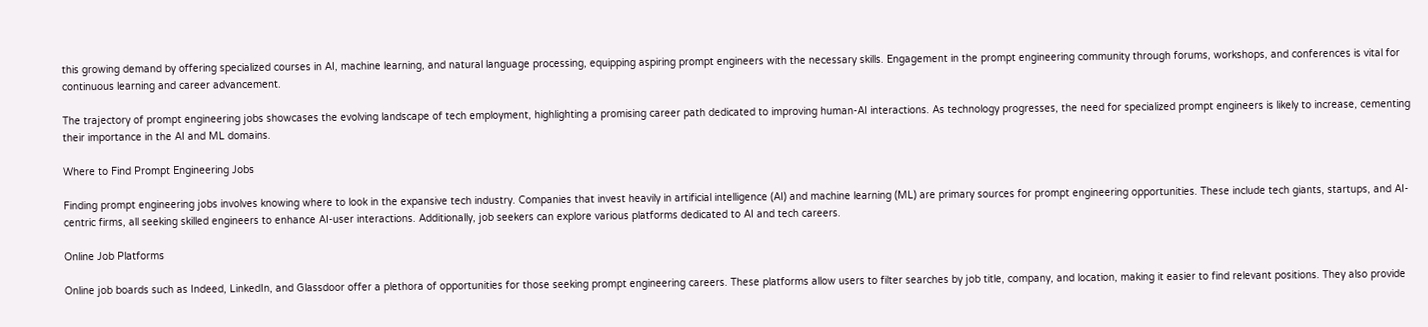this growing demand by offering specialized courses in AI, machine learning, and natural language processing, equipping aspiring prompt engineers with the necessary skills. Engagement in the prompt engineering community through forums, workshops, and conferences is vital for continuous learning and career advancement.

The trajectory of prompt engineering jobs showcases the evolving landscape of tech employment, highlighting a promising career path dedicated to improving human-AI interactions. As technology progresses, the need for specialized prompt engineers is likely to increase, cementing their importance in the AI and ML domains.

Where to Find Prompt Engineering Jobs

Finding prompt engineering jobs involves knowing where to look in the expansive tech industry. Companies that invest heavily in artificial intelligence (AI) and machine learning (ML) are primary sources for prompt engineering opportunities. These include tech giants, startups, and AI-centric firms, all seeking skilled engineers to enhance AI-user interactions. Additionally, job seekers can explore various platforms dedicated to AI and tech careers.

Online Job Platforms

Online job boards such as Indeed, LinkedIn, and Glassdoor offer a plethora of opportunities for those seeking prompt engineering careers. These platforms allow users to filter searches by job title, company, and location, making it easier to find relevant positions. They also provide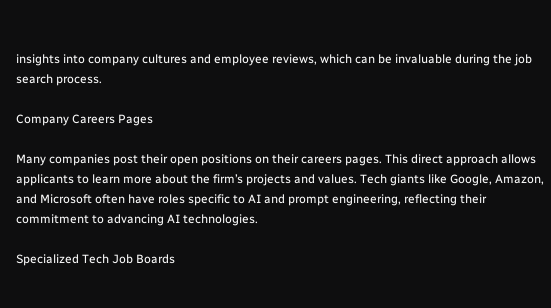insights into company cultures and employee reviews, which can be invaluable during the job search process.

Company Careers Pages

Many companies post their open positions on their careers pages. This direct approach allows applicants to learn more about the firm’s projects and values. Tech giants like Google, Amazon, and Microsoft often have roles specific to AI and prompt engineering, reflecting their commitment to advancing AI technologies.

Specialized Tech Job Boards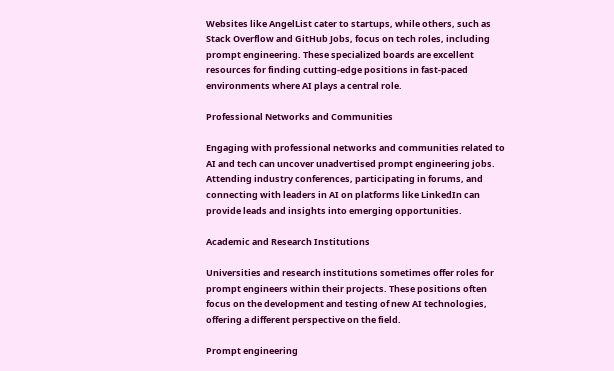Websites like AngelList cater to startups, while others, such as Stack Overflow and GitHub Jobs, focus on tech roles, including prompt engineering. These specialized boards are excellent resources for finding cutting-edge positions in fast-paced environments where AI plays a central role.

Professional Networks and Communities

Engaging with professional networks and communities related to AI and tech can uncover unadvertised prompt engineering jobs. Attending industry conferences, participating in forums, and connecting with leaders in AI on platforms like LinkedIn can provide leads and insights into emerging opportunities.

Academic and Research Institutions

Universities and research institutions sometimes offer roles for prompt engineers within their projects. These positions often focus on the development and testing of new AI technologies, offering a different perspective on the field.

Prompt engineering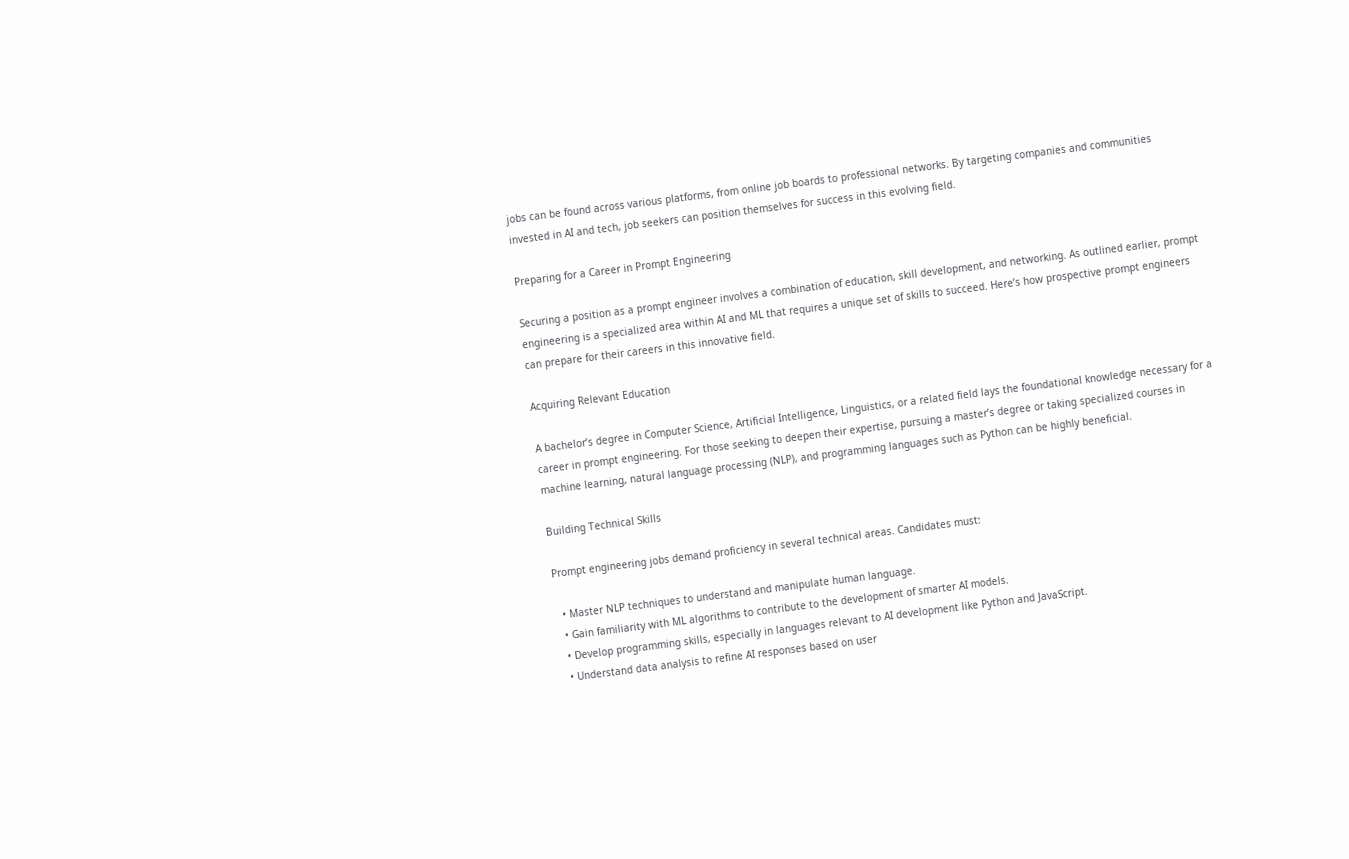jobs can be found across various platforms, from online job boards to professional networks. By targeting companies and communities invested in AI and tech, job seekers can position themselves for success in this evolving field.

Preparing for a Career in Prompt Engineering

Securing a position as a prompt engineer involves a combination of education, skill development, and networking. As outlined earlier, prompt engineering is a specialized area within AI and ML that requires a unique set of skills to succeed. Here’s how prospective prompt engineers can prepare for their careers in this innovative field.

Acquiring Relevant Education

A bachelor’s degree in Computer Science, Artificial Intelligence, Linguistics, or a related field lays the foundational knowledge necessary for a career in prompt engineering. For those seeking to deepen their expertise, pursuing a master’s degree or taking specialized courses in machine learning, natural language processing (NLP), and programming languages such as Python can be highly beneficial.

Building Technical Skills

Prompt engineering jobs demand proficiency in several technical areas. Candidates must:

  • Master NLP techniques to understand and manipulate human language.
  • Gain familiarity with ML algorithms to contribute to the development of smarter AI models.
  • Develop programming skills, especially in languages relevant to AI development like Python and JavaScript.
  • Understand data analysis to refine AI responses based on user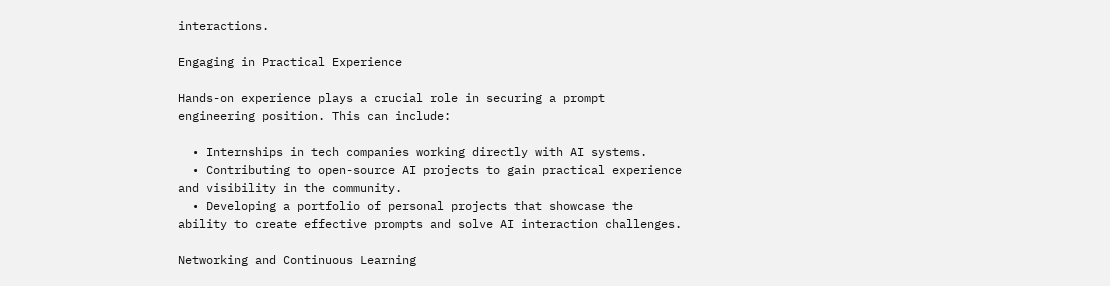interactions.

Engaging in Practical Experience

Hands-on experience plays a crucial role in securing a prompt engineering position. This can include:

  • Internships in tech companies working directly with AI systems.
  • Contributing to open-source AI projects to gain practical experience and visibility in the community.
  • Developing a portfolio of personal projects that showcase the ability to create effective prompts and solve AI interaction challenges.

Networking and Continuous Learning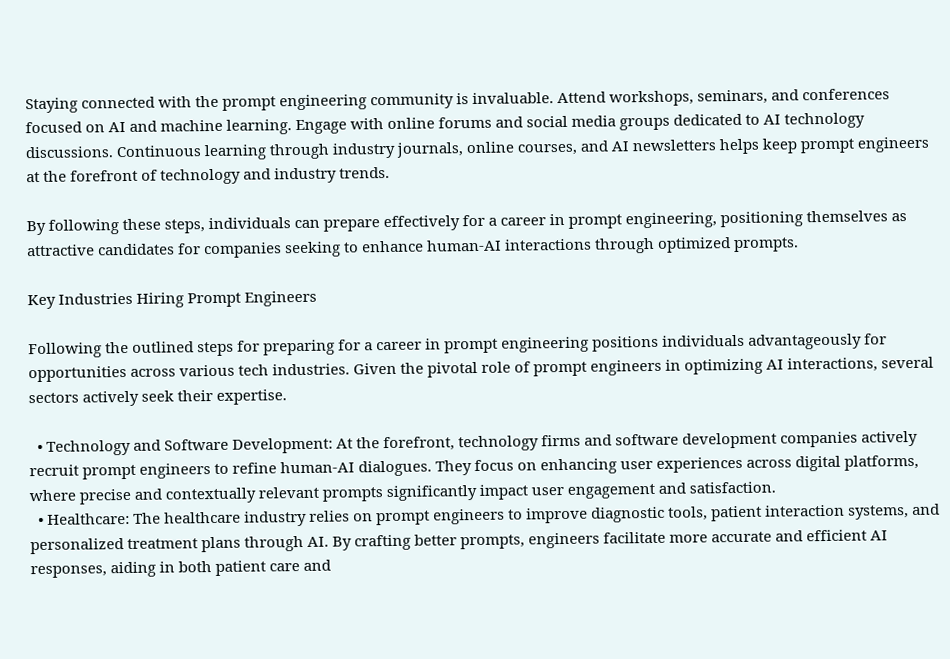Staying connected with the prompt engineering community is invaluable. Attend workshops, seminars, and conferences focused on AI and machine learning. Engage with online forums and social media groups dedicated to AI technology discussions. Continuous learning through industry journals, online courses, and AI newsletters helps keep prompt engineers at the forefront of technology and industry trends.

By following these steps, individuals can prepare effectively for a career in prompt engineering, positioning themselves as attractive candidates for companies seeking to enhance human-AI interactions through optimized prompts.

Key Industries Hiring Prompt Engineers

Following the outlined steps for preparing for a career in prompt engineering positions individuals advantageously for opportunities across various tech industries. Given the pivotal role of prompt engineers in optimizing AI interactions, several sectors actively seek their expertise.

  • Technology and Software Development: At the forefront, technology firms and software development companies actively recruit prompt engineers to refine human-AI dialogues. They focus on enhancing user experiences across digital platforms, where precise and contextually relevant prompts significantly impact user engagement and satisfaction.
  • Healthcare: The healthcare industry relies on prompt engineers to improve diagnostic tools, patient interaction systems, and personalized treatment plans through AI. By crafting better prompts, engineers facilitate more accurate and efficient AI responses, aiding in both patient care and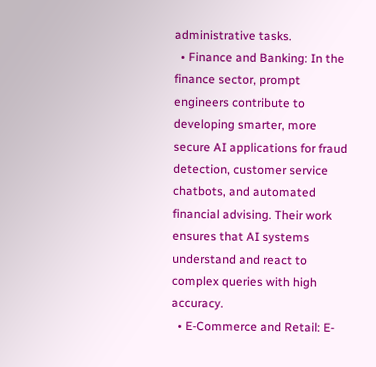administrative tasks.
  • Finance and Banking: In the finance sector, prompt engineers contribute to developing smarter, more secure AI applications for fraud detection, customer service chatbots, and automated financial advising. Their work ensures that AI systems understand and react to complex queries with high accuracy.
  • E-Commerce and Retail: E-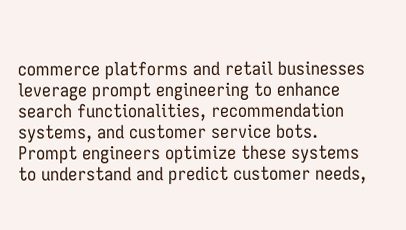commerce platforms and retail businesses leverage prompt engineering to enhance search functionalities, recommendation systems, and customer service bots. Prompt engineers optimize these systems to understand and predict customer needs,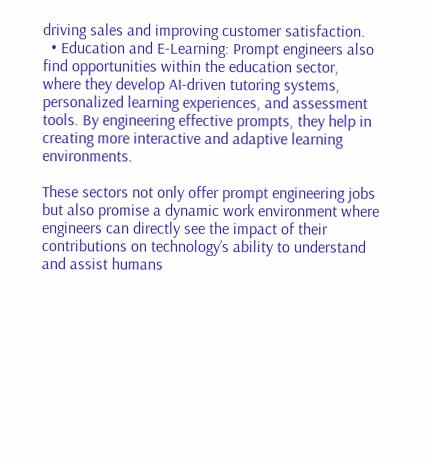driving sales and improving customer satisfaction.
  • Education and E-Learning: Prompt engineers also find opportunities within the education sector, where they develop AI-driven tutoring systems, personalized learning experiences, and assessment tools. By engineering effective prompts, they help in creating more interactive and adaptive learning environments.

These sectors not only offer prompt engineering jobs but also promise a dynamic work environment where engineers can directly see the impact of their contributions on technology’s ability to understand and assist humans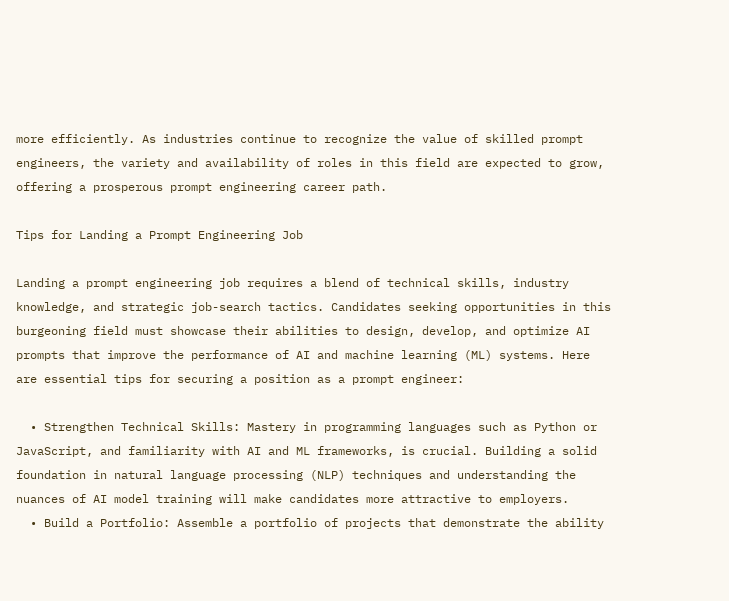more efficiently. As industries continue to recognize the value of skilled prompt engineers, the variety and availability of roles in this field are expected to grow, offering a prosperous prompt engineering career path.

Tips for Landing a Prompt Engineering Job

Landing a prompt engineering job requires a blend of technical skills, industry knowledge, and strategic job-search tactics. Candidates seeking opportunities in this burgeoning field must showcase their abilities to design, develop, and optimize AI prompts that improve the performance of AI and machine learning (ML) systems. Here are essential tips for securing a position as a prompt engineer:

  • Strengthen Technical Skills: Mastery in programming languages such as Python or JavaScript, and familiarity with AI and ML frameworks, is crucial. Building a solid foundation in natural language processing (NLP) techniques and understanding the nuances of AI model training will make candidates more attractive to employers.
  • Build a Portfolio: Assemble a portfolio of projects that demonstrate the ability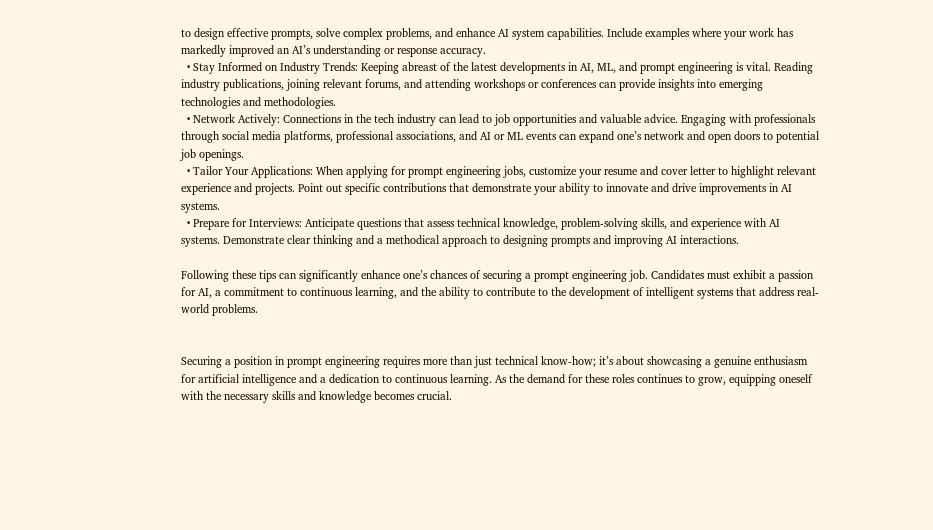to design effective prompts, solve complex problems, and enhance AI system capabilities. Include examples where your work has markedly improved an AI’s understanding or response accuracy.
  • Stay Informed on Industry Trends: Keeping abreast of the latest developments in AI, ML, and prompt engineering is vital. Reading industry publications, joining relevant forums, and attending workshops or conferences can provide insights into emerging technologies and methodologies.
  • Network Actively: Connections in the tech industry can lead to job opportunities and valuable advice. Engaging with professionals through social media platforms, professional associations, and AI or ML events can expand one’s network and open doors to potential job openings.
  • Tailor Your Applications: When applying for prompt engineering jobs, customize your resume and cover letter to highlight relevant experience and projects. Point out specific contributions that demonstrate your ability to innovate and drive improvements in AI systems.
  • Prepare for Interviews: Anticipate questions that assess technical knowledge, problem-solving skills, and experience with AI systems. Demonstrate clear thinking and a methodical approach to designing prompts and improving AI interactions.

Following these tips can significantly enhance one’s chances of securing a prompt engineering job. Candidates must exhibit a passion for AI, a commitment to continuous learning, and the ability to contribute to the development of intelligent systems that address real-world problems.


Securing a position in prompt engineering requires more than just technical know-how; it’s about showcasing a genuine enthusiasm for artificial intelligence and a dedication to continuous learning. As the demand for these roles continues to grow, equipping oneself with the necessary skills and knowledge becomes crucial.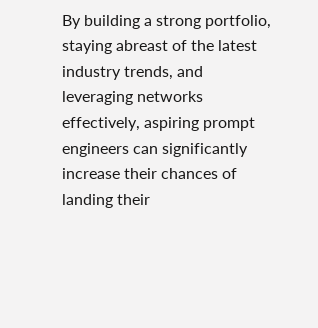By building a strong portfolio, staying abreast of the latest industry trends, and leveraging networks effectively, aspiring prompt engineers can significantly increase their chances of landing their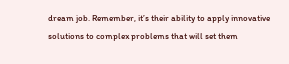dream job. Remember, it’s their ability to apply innovative solutions to complex problems that will set them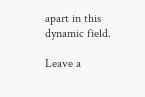apart in this dynamic field.

Leave a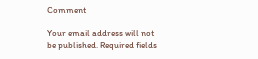Comment

Your email address will not be published. Required fields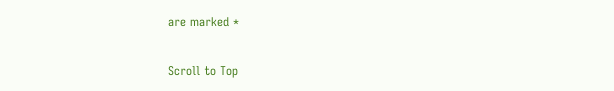are marked *

Scroll to Top